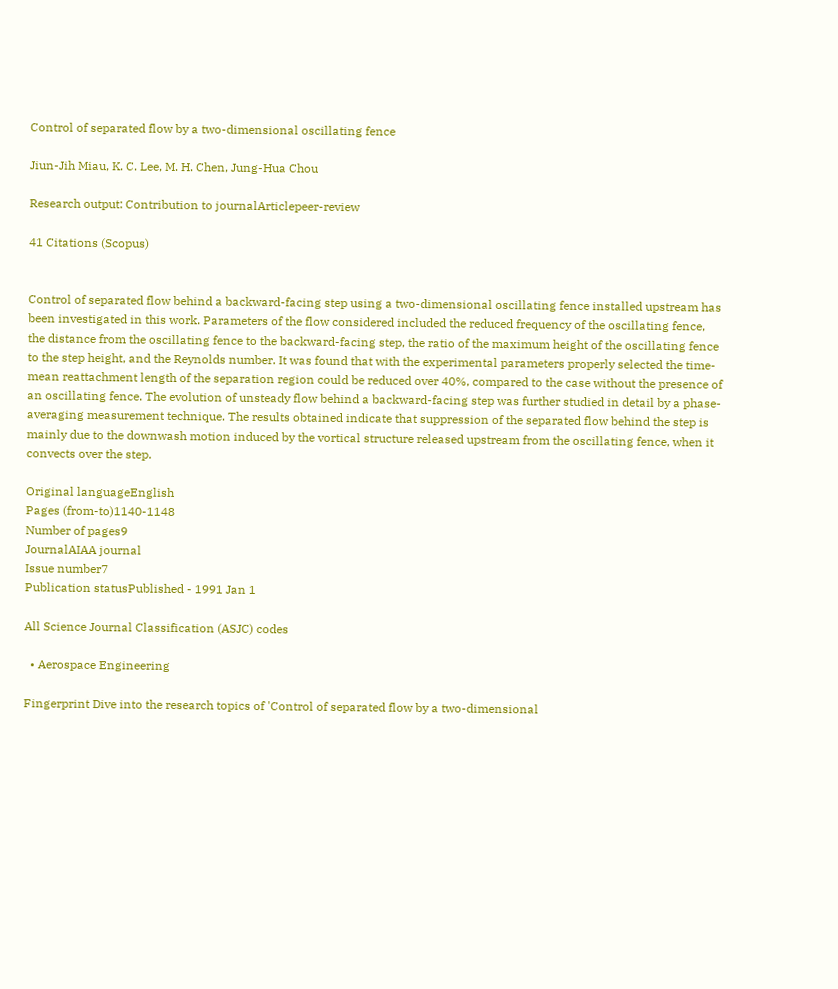Control of separated flow by a two-dimensional oscillating fence

Jiun-Jih Miau, K. C. Lee, M. H. Chen, Jung-Hua Chou

Research output: Contribution to journalArticlepeer-review

41 Citations (Scopus)


Control of separated flow behind a backward-facing step using a two-dimensional oscillating fence installed upstream has been investigated in this work. Parameters of the flow considered included the reduced frequency of the oscillating fence, the distance from the oscillating fence to the backward-facing step, the ratio of the maximum height of the oscillating fence to the step height, and the Reynolds number. It was found that with the experimental parameters properly selected the time-mean reattachment length of the separation region could be reduced over 40%, compared to the case without the presence of an oscillating fence. The evolution of unsteady flow behind a backward-facing step was further studied in detail by a phase-averaging measurement technique. The results obtained indicate that suppression of the separated flow behind the step is mainly due to the downwash motion induced by the vortical structure released upstream from the oscillating fence, when it convects over the step.

Original languageEnglish
Pages (from-to)1140-1148
Number of pages9
JournalAIAA journal
Issue number7
Publication statusPublished - 1991 Jan 1

All Science Journal Classification (ASJC) codes

  • Aerospace Engineering

Fingerprint Dive into the research topics of 'Control of separated flow by a two-dimensional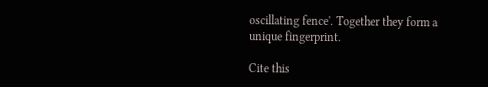oscillating fence'. Together they form a unique fingerprint.

Cite this